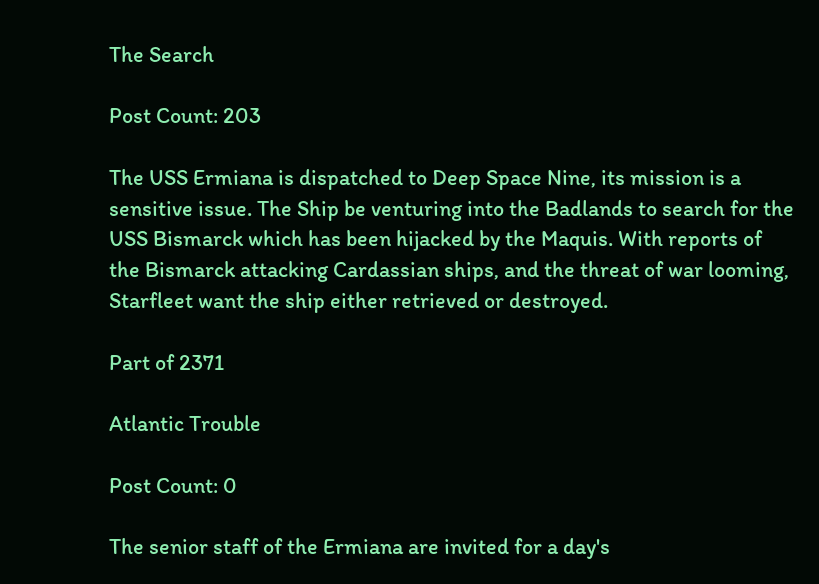The Search

Post Count: 203

The USS Ermiana is dispatched to Deep Space Nine, its mission is a sensitive issue. The Ship be venturing into the Badlands to search for the USS Bismarck which has been hijacked by the Maquis. With reports of the Bismarck attacking Cardassian ships, and the threat of war looming, Starfleet want the ship either retrieved or destroyed.

Part of 2371

Atlantic Trouble

Post Count: 0

The senior staff of the Ermiana are invited for a day's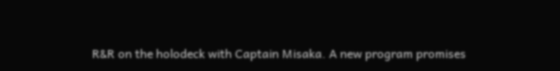R&R on the holodeck with Captain Misaka. A new program promises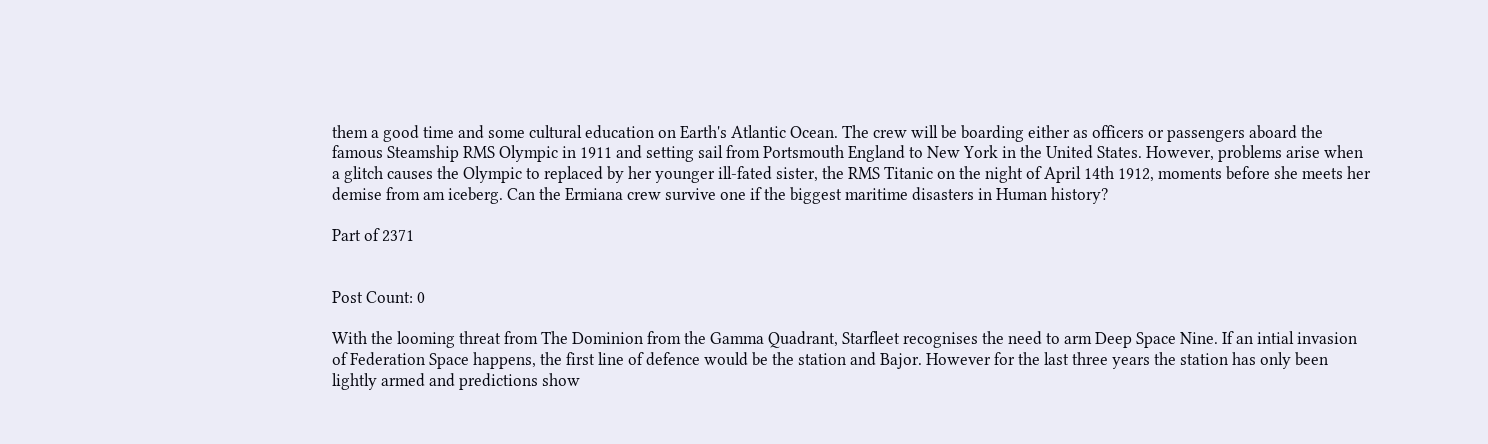them a good time and some cultural education on Earth's Atlantic Ocean. The crew will be boarding either as officers or passengers aboard the famous Steamship RMS Olympic in 1911 and setting sail from Portsmouth England to New York in the United States. However, problems arise when a glitch causes the Olympic to replaced by her younger ill-fated sister, the RMS Titanic on the night of April 14th 1912, moments before she meets her demise from am iceberg. Can the Ermiana crew survive one if the biggest maritime disasters in Human history?

Part of 2371


Post Count: 0

With the looming threat from The Dominion from the Gamma Quadrant, Starfleet recognises the need to arm Deep Space Nine. If an intial invasion of Federation Space happens, the first line of defence would be the station and Bajor. However for the last three years the station has only been lightly armed and predictions show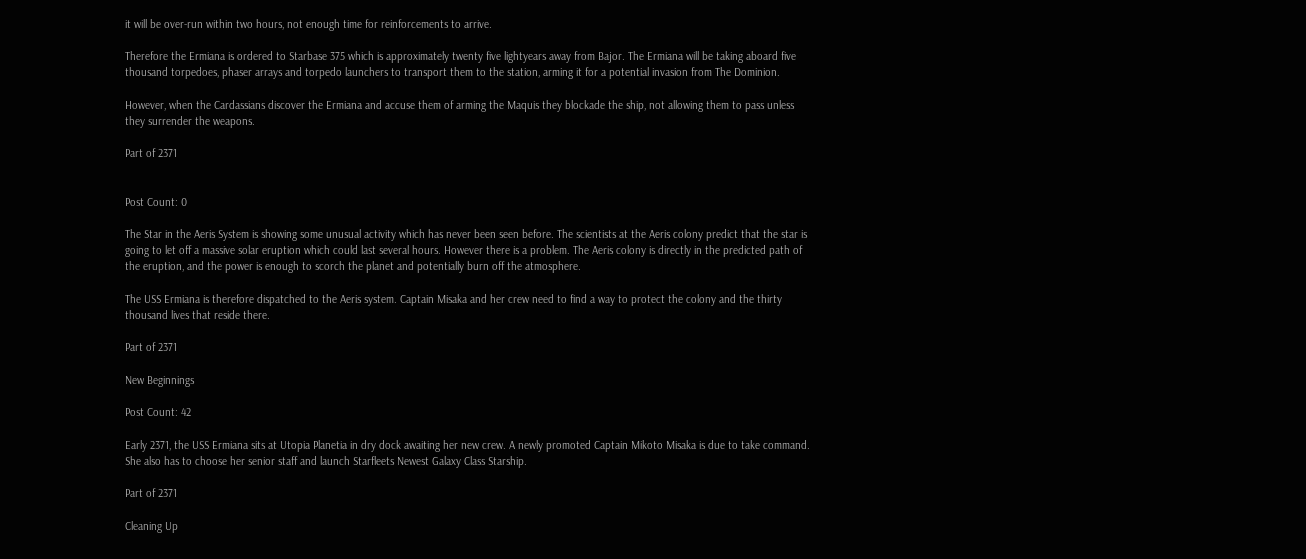it will be over-run within two hours, not enough time for reinforcements to arrive.

Therefore the Ermiana is ordered to Starbase 375 which is approximately twenty five lightyears away from Bajor. The Ermiana will be taking aboard five thousand torpedoes, phaser arrays and torpedo launchers to transport them to the station, arming it for a potential invasion from The Dominion.

However, when the Cardassians discover the Ermiana and accuse them of arming the Maquis they blockade the ship, not allowing them to pass unless they surrender the weapons.

Part of 2371


Post Count: 0

The Star in the Aeris System is showing some unusual activity which has never been seen before. The scientists at the Aeris colony predict that the star is going to let off a massive solar eruption which could last several hours. However there is a problem. The Aeris colony is directly in the predicted path of the eruption, and the power is enough to scorch the planet and potentially burn off the atmosphere.

The USS Ermiana is therefore dispatched to the Aeris system. Captain Misaka and her crew need to find a way to protect the colony and the thirty thousand lives that reside there.

Part of 2371

New Beginnings

Post Count: 42

Early 2371, the USS Ermiana sits at Utopia Planetia in dry dock awaiting her new crew. A newly promoted Captain Mikoto Misaka is due to take command. She also has to choose her senior staff and launch Starfleets Newest Galaxy Class Starship.

Part of 2371

Cleaning Up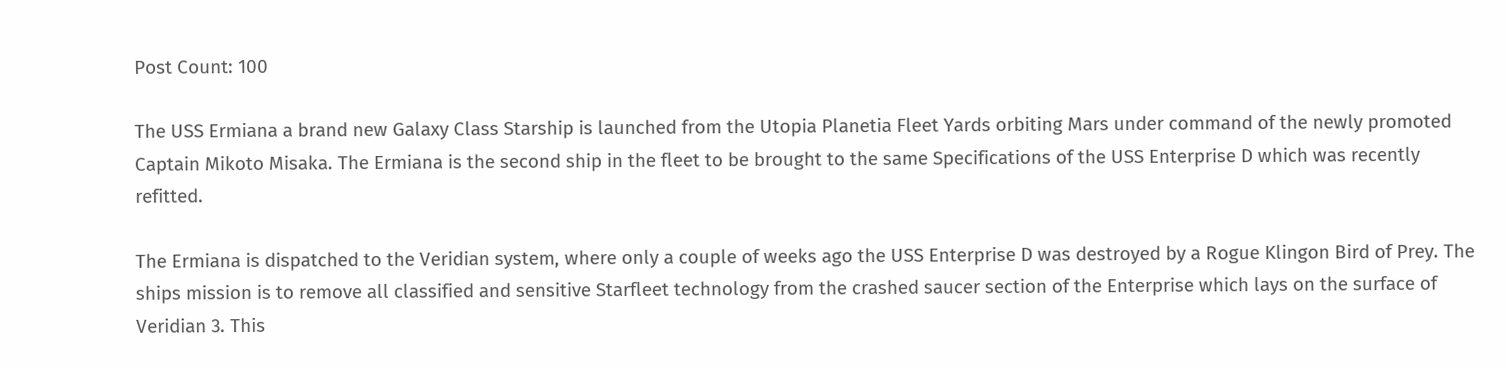Post Count: 100

The USS Ermiana a brand new Galaxy Class Starship is launched from the Utopia Planetia Fleet Yards orbiting Mars under command of the newly promoted Captain Mikoto Misaka. The Ermiana is the second ship in the fleet to be brought to the same Specifications of the USS Enterprise D which was recently refitted.

The Ermiana is dispatched to the Veridian system, where only a couple of weeks ago the USS Enterprise D was destroyed by a Rogue Klingon Bird of Prey. The ships mission is to remove all classified and sensitive Starfleet technology from the crashed saucer section of the Enterprise which lays on the surface of Veridian 3. This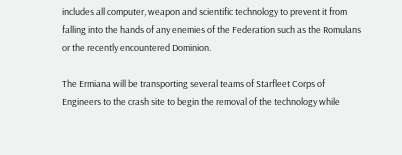includes all computer, weapon and scientific technology to prevent it from falling into the hands of any enemies of the Federation such as the Romulans or the recently encountered Dominion.

The Ermiana will be transporting several teams of Starfleet Corps of Engineers to the crash site to begin the removal of the technology while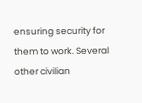ensuring security for them to work. Several other civilian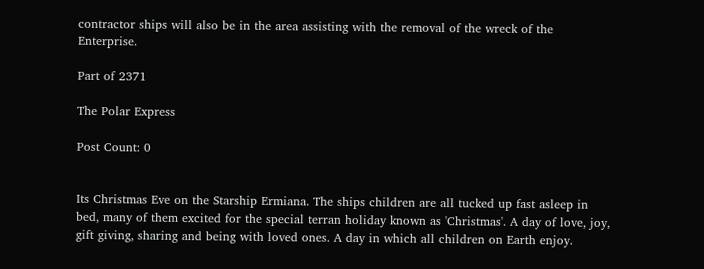contractor ships will also be in the area assisting with the removal of the wreck of the Enterprise.

Part of 2371

The Polar Express

Post Count: 0


Its Christmas Eve on the Starship Ermiana. The ships children are all tucked up fast asleep in bed, many of them excited for the special terran holiday known as 'Christmas'. A day of love, joy, gift giving, sharing and being with loved ones. A day in which all children on Earth enjoy.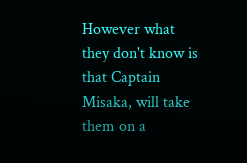However what they don't know is that Captain Misaka, will take them on a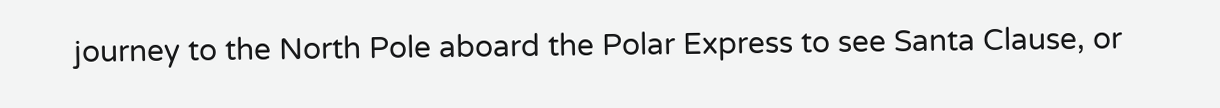journey to the North Pole aboard the Polar Express to see Santa Clause, or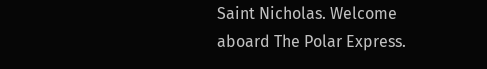Saint Nicholas. Welcome aboard The Polar Express.